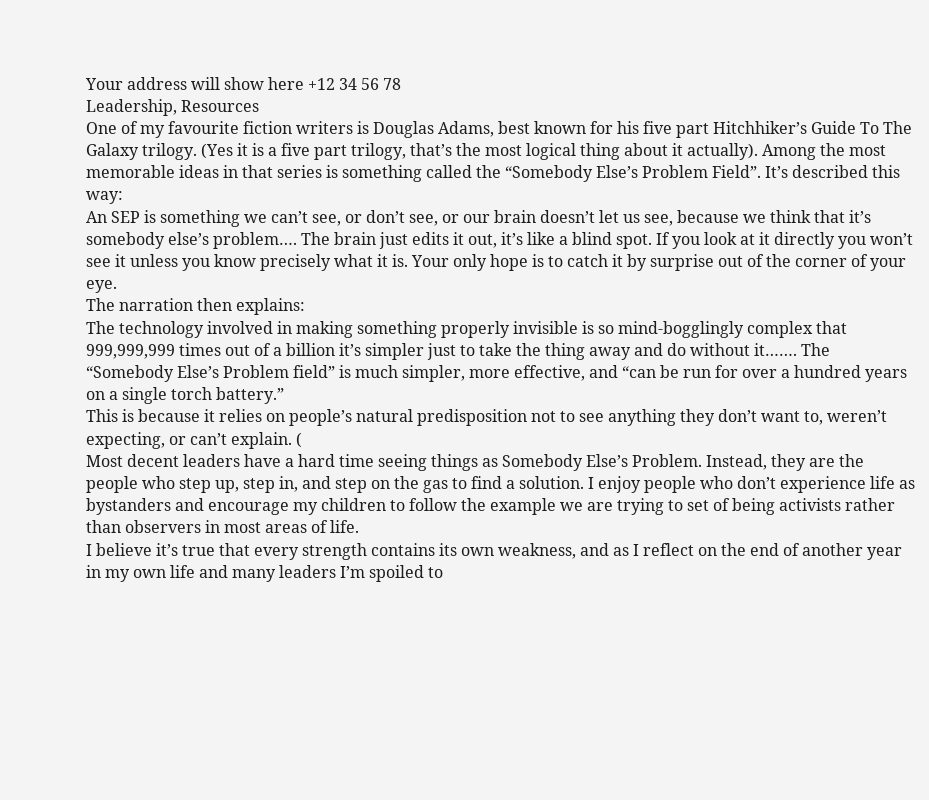Your address will show here +12 34 56 78
Leadership, Resources
One of my favourite fiction writers is Douglas Adams, best known for his five part Hitchhiker’s Guide To The Galaxy trilogy. (Yes it is a five part trilogy, that’s the most logical thing about it actually). Among the most memorable ideas in that series is something called the “Somebody Else’s Problem Field”. It’s described this way:
An SEP is something we can’t see, or don’t see, or our brain doesn’t let us see, because we think that it’s somebody else’s problem…. The brain just edits it out, it’s like a blind spot. If you look at it directly you won’t see it unless you know precisely what it is. Your only hope is to catch it by surprise out of the corner of your eye.
The narration then explains:
The technology involved in making something properly invisible is so mind-bogglingly complex that 999,999,999 times out of a billion it’s simpler just to take the thing away and do without it……. The “Somebody Else’s Problem field” is much simpler, more effective, and “can be run for over a hundred years on a single torch battery.”
This is because it relies on people’s natural predisposition not to see anything they don’t want to, weren’t expecting, or can’t explain. (
Most decent leaders have a hard time seeing things as Somebody Else’s Problem. Instead, they are the people who step up, step in, and step on the gas to find a solution. I enjoy people who don’t experience life as bystanders and encourage my children to follow the example we are trying to set of being activists rather than observers in most areas of life.
I believe it’s true that every strength contains its own weakness, and as I reflect on the end of another year in my own life and many leaders I’m spoiled to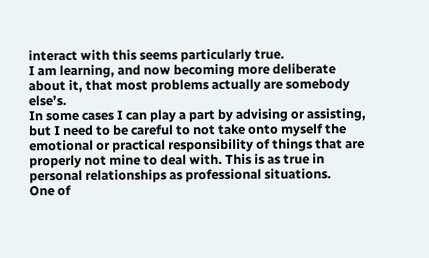interact with this seems particularly true.
I am learning, and now becoming more deliberate about it, that most problems actually are somebody else’s.
In some cases I can play a part by advising or assisting, but I need to be careful to not take onto myself the emotional or practical responsibility of things that are properly not mine to deal with. This is as true in personal relationships as professional situations.
One of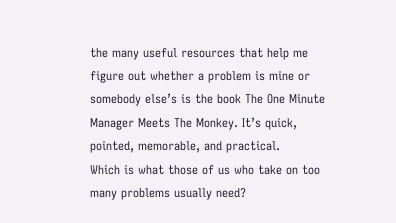the many useful resources that help me figure out whether a problem is mine or somebody else’s is the book The One Minute Manager Meets The Monkey. It’s quick, pointed, memorable, and practical.
Which is what those of us who take on too many problems usually need?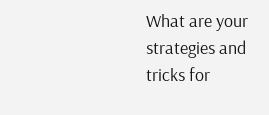What are your strategies and tricks for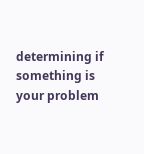determining if something is your problem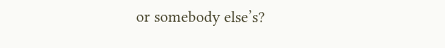or somebody else’s?